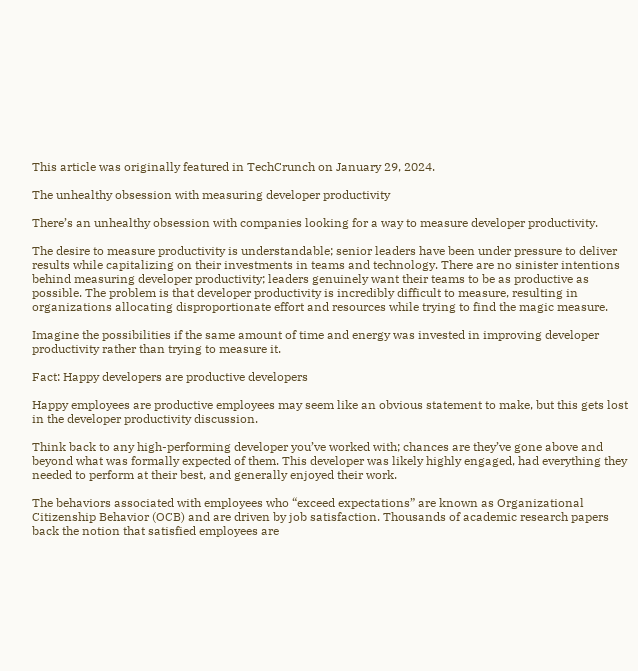This article was originally featured in TechCrunch on January 29, 2024.

The unhealthy obsession with measuring developer productivity

There’s an unhealthy obsession with companies looking for a way to measure developer productivity.

The desire to measure productivity is understandable; senior leaders have been under pressure to deliver results while capitalizing on their investments in teams and technology. There are no sinister intentions behind measuring developer productivity; leaders genuinely want their teams to be as productive as possible. The problem is that developer productivity is incredibly difficult to measure, resulting in organizations allocating disproportionate effort and resources while trying to find the magic measure.

Imagine the possibilities if the same amount of time and energy was invested in improving developer productivity rather than trying to measure it.

Fact: Happy developers are productive developers

Happy employees are productive employees may seem like an obvious statement to make, but this gets lost in the developer productivity discussion.

Think back to any high-performing developer you’ve worked with; chances are they’ve gone above and beyond what was formally expected of them. This developer was likely highly engaged, had everything they needed to perform at their best, and generally enjoyed their work.

The behaviors associated with employees who “exceed expectations” are known as Organizational Citizenship Behavior (OCB) and are driven by job satisfaction. Thousands of academic research papers back the notion that satisfied employees are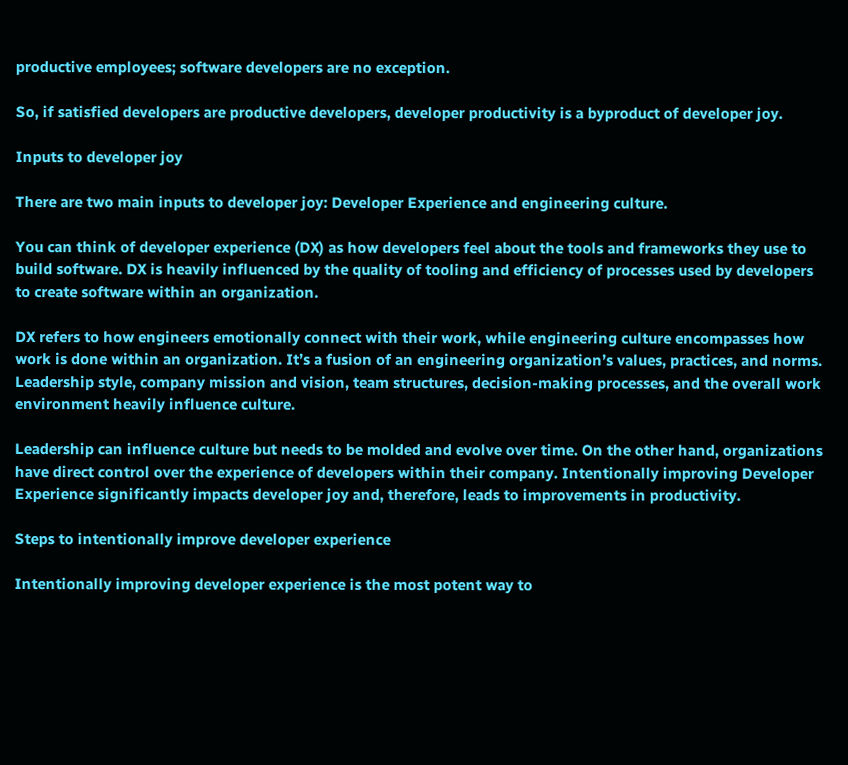productive employees; software developers are no exception.

So, if satisfied developers are productive developers, developer productivity is a byproduct of developer joy.

Inputs to developer joy

There are two main inputs to developer joy: Developer Experience and engineering culture.

You can think of developer experience (DX) as how developers feel about the tools and frameworks they use to build software. DX is heavily influenced by the quality of tooling and efficiency of processes used by developers to create software within an organization.

DX refers to how engineers emotionally connect with their work, while engineering culture encompasses how work is done within an organization. It’s a fusion of an engineering organization’s values, practices, and norms. Leadership style, company mission and vision, team structures, decision-making processes, and the overall work environment heavily influence culture.

Leadership can influence culture but needs to be molded and evolve over time. On the other hand, organizations have direct control over the experience of developers within their company. Intentionally improving Developer Experience significantly impacts developer joy and, therefore, leads to improvements in productivity.

Steps to intentionally improve developer experience

Intentionally improving developer experience is the most potent way to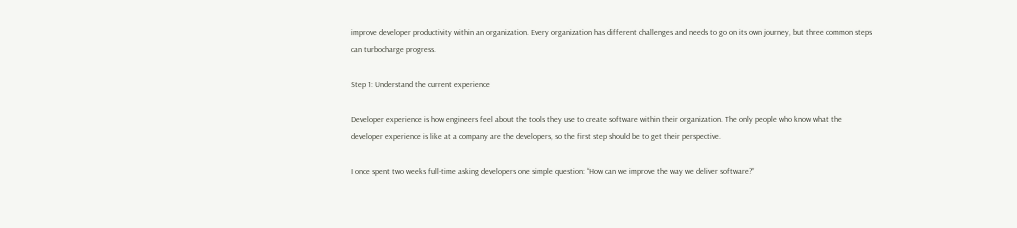improve developer productivity within an organization. Every organization has different challenges and needs to go on its own journey, but three common steps can turbocharge progress.

Step 1: Understand the current experience

Developer experience is how engineers feel about the tools they use to create software within their organization. The only people who know what the developer experience is like at a company are the developers, so the first step should be to get their perspective.

I once spent two weeks full-time asking developers one simple question: “How can we improve the way we deliver software?”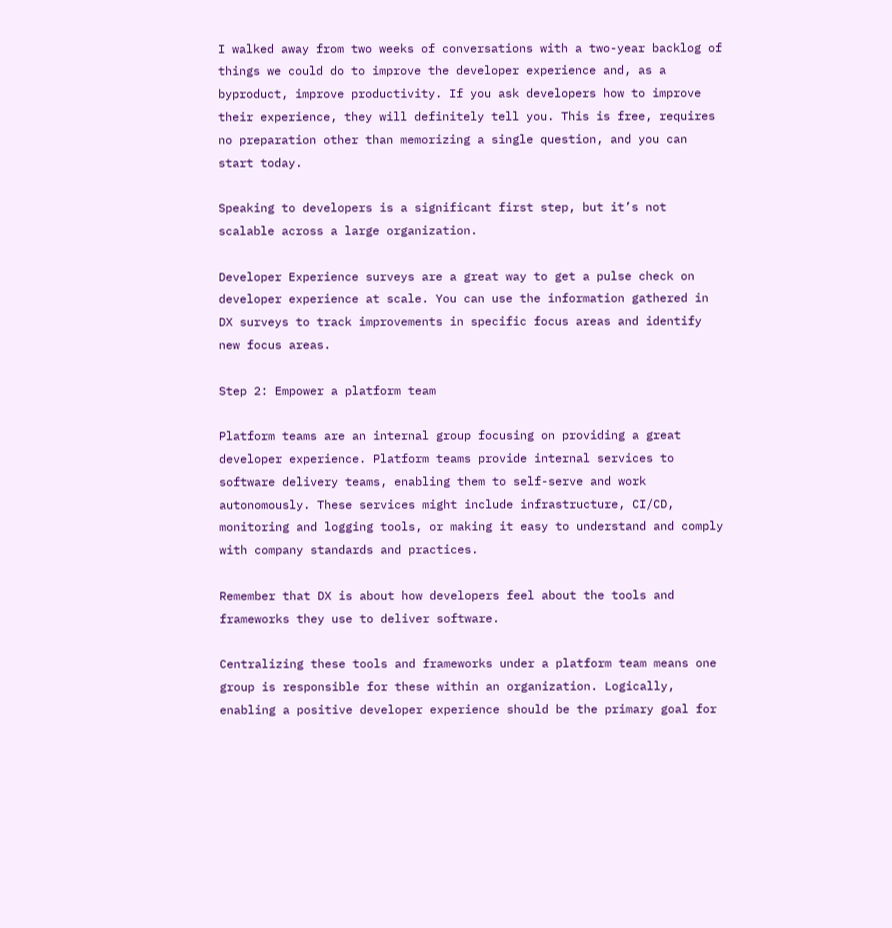I walked away from two weeks of conversations with a two-year backlog of things we could do to improve the developer experience and, as a byproduct, improve productivity. If you ask developers how to improve their experience, they will definitely tell you. This is free, requires no preparation other than memorizing a single question, and you can start today.

Speaking to developers is a significant first step, but it’s not scalable across a large organization.

Developer Experience surveys are a great way to get a pulse check on developer experience at scale. You can use the information gathered in DX surveys to track improvements in specific focus areas and identify new focus areas.

Step 2: Empower a platform team

Platform teams are an internal group focusing on providing a great developer experience. Platform teams provide internal services to software delivery teams, enabling them to self-serve and work autonomously. These services might include infrastructure, CI/CD, monitoring and logging tools, or making it easy to understand and comply with company standards and practices.

Remember that DX is about how developers feel about the tools and frameworks they use to deliver software.

Centralizing these tools and frameworks under a platform team means one group is responsible for these within an organization. Logically, enabling a positive developer experience should be the primary goal for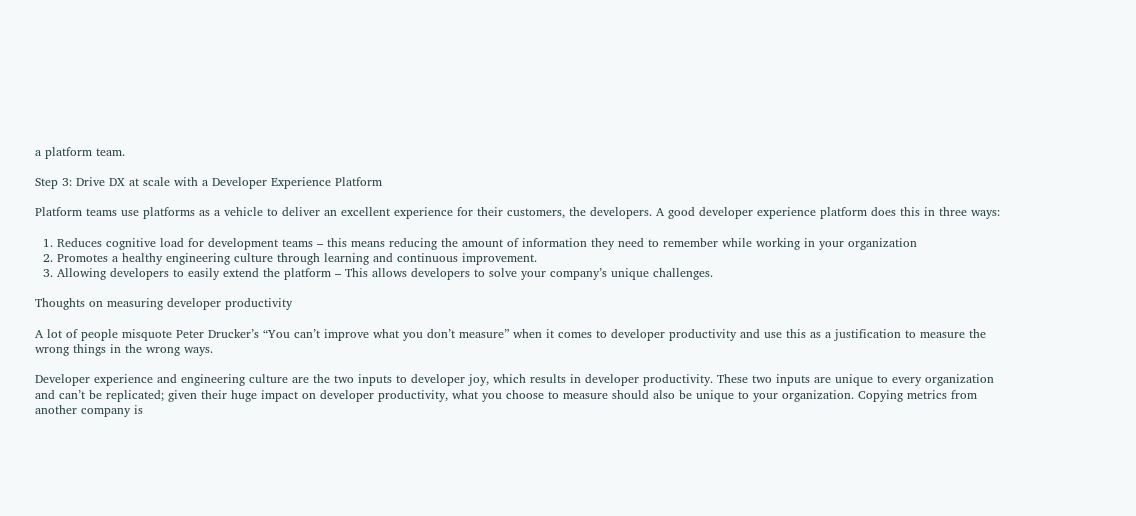a platform team.

Step 3: Drive DX at scale with a Developer Experience Platform

Platform teams use platforms as a vehicle to deliver an excellent experience for their customers, the developers. A good developer experience platform does this in three ways:

  1. Reduces cognitive load for development teams – this means reducing the amount of information they need to remember while working in your organization
  2. Promotes a healthy engineering culture through learning and continuous improvement.
  3. Allowing developers to easily extend the platform – This allows developers to solve your company’s unique challenges.

Thoughts on measuring developer productivity

A lot of people misquote Peter Drucker’s “You can’t improve what you don’t measure” when it comes to developer productivity and use this as a justification to measure the wrong things in the wrong ways.

Developer experience and engineering culture are the two inputs to developer joy, which results in developer productivity. These two inputs are unique to every organization and can’t be replicated; given their huge impact on developer productivity, what you choose to measure should also be unique to your organization. Copying metrics from another company is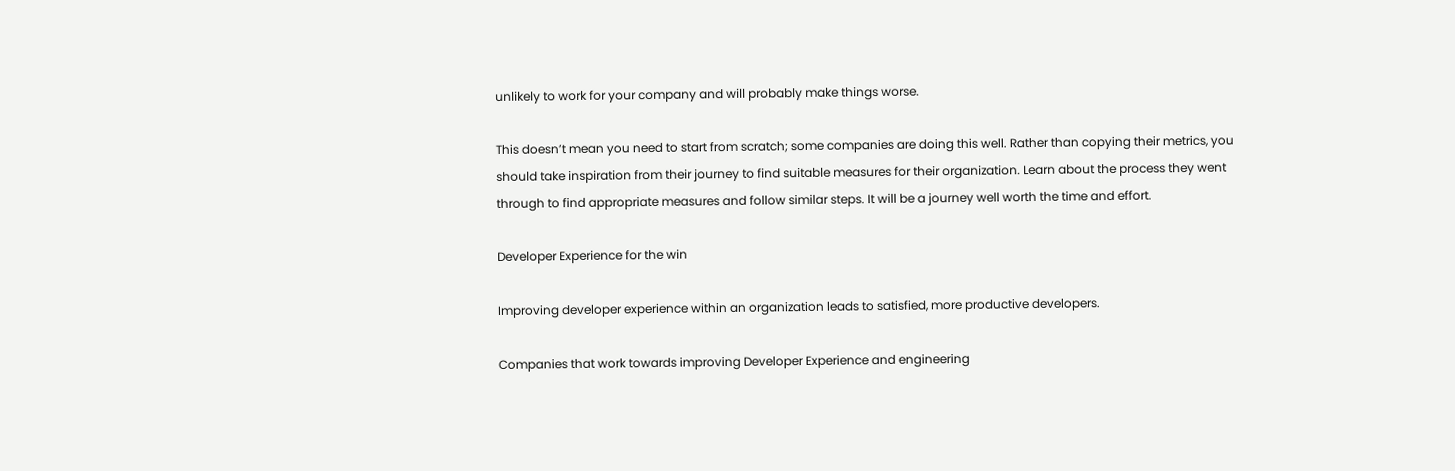unlikely to work for your company and will probably make things worse.

This doesn’t mean you need to start from scratch; some companies are doing this well. Rather than copying their metrics, you should take inspiration from their journey to find suitable measures for their organization. Learn about the process they went through to find appropriate measures and follow similar steps. It will be a journey well worth the time and effort.

Developer Experience for the win

Improving developer experience within an organization leads to satisfied, more productive developers.

Companies that work towards improving Developer Experience and engineering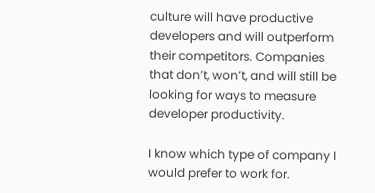culture will have productive developers and will outperform their competitors. Companies that don’t, won’t, and will still be looking for ways to measure developer productivity.

I know which type of company I would prefer to work for.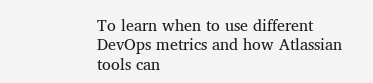To learn when to use different DevOps metrics and how Atlassian tools can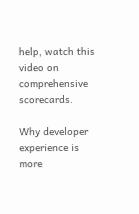help, watch this video on comprehensive scorecards.

Why developer experience is more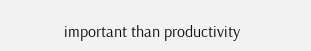important than productivity